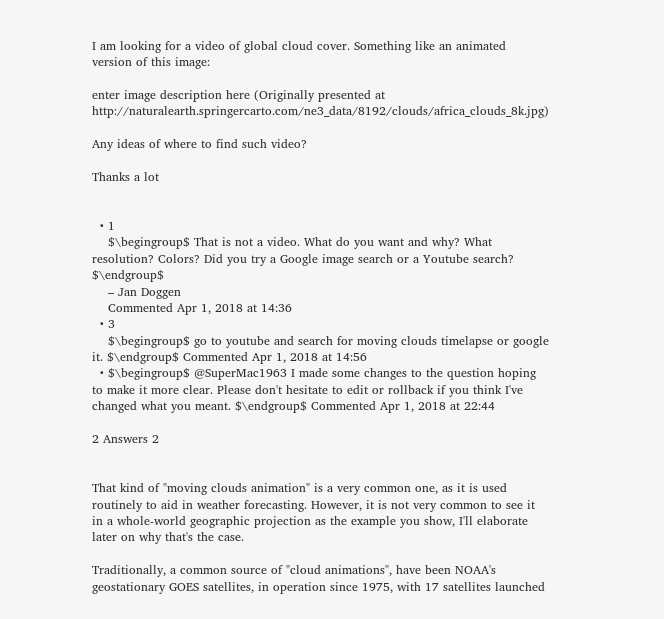I am looking for a video of global cloud cover. Something like an animated version of this image:

enter image description here (Originally presented at http://naturalearth.springercarto.com/ne3_data/8192/clouds/africa_clouds_8k.jpg)

Any ideas of where to find such video?

Thanks a lot


  • 1
    $\begingroup$ That is not a video. What do you want and why? What resolution? Colors? Did you try a Google image search or a Youtube search? $\endgroup$
    – Jan Doggen
    Commented Apr 1, 2018 at 14:36
  • 3
    $\begingroup$ go to youtube and search for moving clouds timelapse or google it. $\endgroup$ Commented Apr 1, 2018 at 14:56
  • $\begingroup$ @SuperMac1963 I made some changes to the question hoping to make it more clear. Please don't hesitate to edit or rollback if you think I've changed what you meant. $\endgroup$ Commented Apr 1, 2018 at 22:44

2 Answers 2


That kind of "moving clouds animation" is a very common one, as it is used routinely to aid in weather forecasting. However, it is not very common to see it in a whole-world geographic projection as the example you show, I'll elaborate later on why that's the case.

Traditionally, a common source of "cloud animations", have been NOAA's geostationary GOES satellites, in operation since 1975, with 17 satellites launched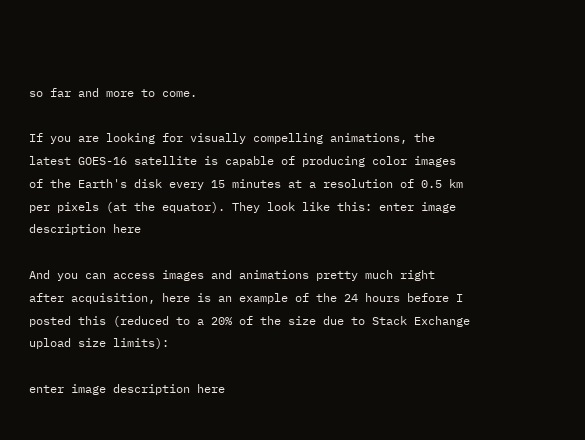so far and more to come.

If you are looking for visually compelling animations, the latest GOES-16 satellite is capable of producing color images of the Earth's disk every 15 minutes at a resolution of 0.5 km per pixels (at the equator). They look like this: enter image description here

And you can access images and animations pretty much right after acquisition, here is an example of the 24 hours before I posted this (reduced to a 20% of the size due to Stack Exchange upload size limits):

enter image description here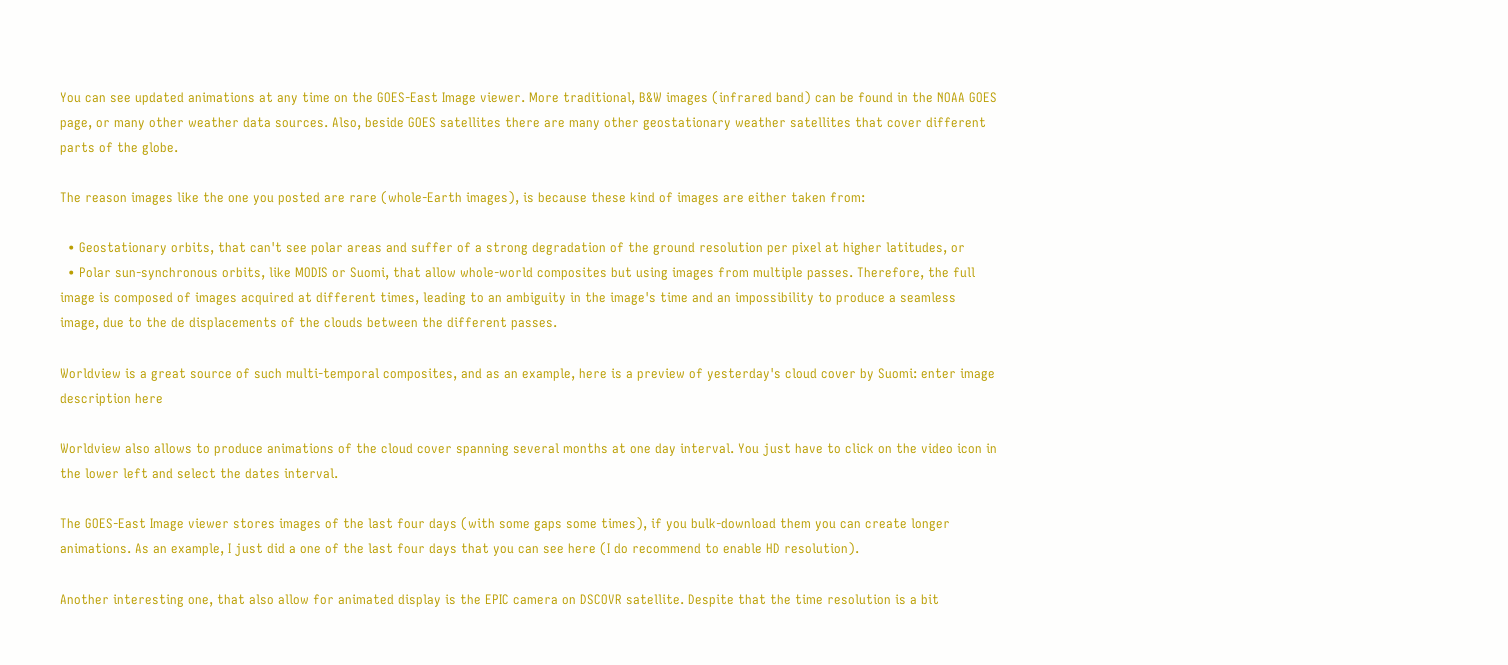You can see updated animations at any time on the GOES-East Image viewer. More traditional, B&W images (infrared band) can be found in the NOAA GOES page, or many other weather data sources. Also, beside GOES satellites there are many other geostationary weather satellites that cover different parts of the globe.

The reason images like the one you posted are rare (whole-Earth images), is because these kind of images are either taken from:

  • Geostationary orbits, that can't see polar areas and suffer of a strong degradation of the ground resolution per pixel at higher latitudes, or
  • Polar sun-synchronous orbits, like MODIS or Suomi, that allow whole-world composites but using images from multiple passes. Therefore, the full image is composed of images acquired at different times, leading to an ambiguity in the image's time and an impossibility to produce a seamless image, due to the de displacements of the clouds between the different passes.

Worldview is a great source of such multi-temporal composites, and as an example, here is a preview of yesterday's cloud cover by Suomi: enter image description here

Worldview also allows to produce animations of the cloud cover spanning several months at one day interval. You just have to click on the video icon in the lower left and select the dates interval.

The GOES-East Image viewer stores images of the last four days (with some gaps some times), if you bulk-download them you can create longer animations. As an example, I just did a one of the last four days that you can see here (I do recommend to enable HD resolution).

Another interesting one, that also allow for animated display is the EPIC camera on DSCOVR satellite. Despite that the time resolution is a bit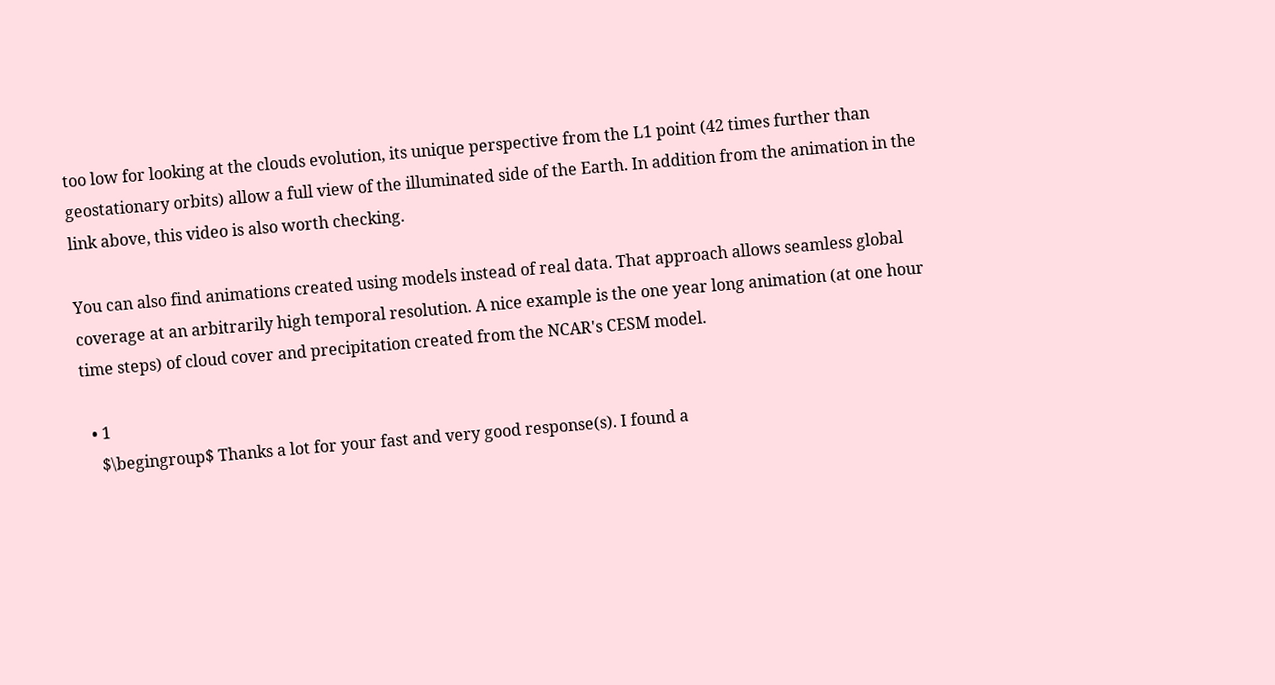too low for looking at the clouds evolution, its unique perspective from the L1 point (42 times further than geostationary orbits) allow a full view of the illuminated side of the Earth. In addition from the animation in the link above, this video is also worth checking.

You can also find animations created using models instead of real data. That approach allows seamless global coverage at an arbitrarily high temporal resolution. A nice example is the one year long animation (at one hour time steps) of cloud cover and precipitation created from the NCAR's CESM model.

  • 1
    $\begingroup$ Thanks a lot for your fast and very good response(s). I found a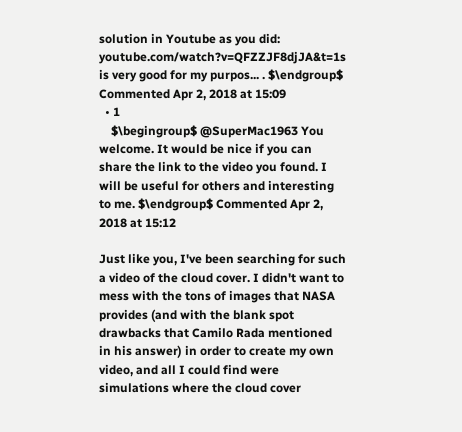solution in Youtube as you did: youtube.com/watch?v=QFZZJF8djJA&t=1s is very good for my purpos... . $\endgroup$ Commented Apr 2, 2018 at 15:09
  • 1
    $\begingroup$ @SuperMac1963 You welcome. It would be nice if you can share the link to the video you found. I will be useful for others and interesting to me. $\endgroup$ Commented Apr 2, 2018 at 15:12

Just like you, I've been searching for such a video of the cloud cover. I didn't want to mess with the tons of images that NASA provides (and with the blank spot drawbacks that Camilo Rada mentioned in his answer) in order to create my own video, and all I could find were simulations where the cloud cover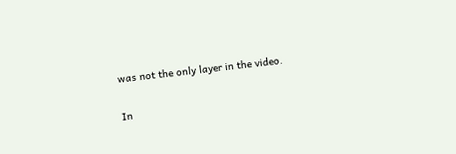was not the only layer in the video.

In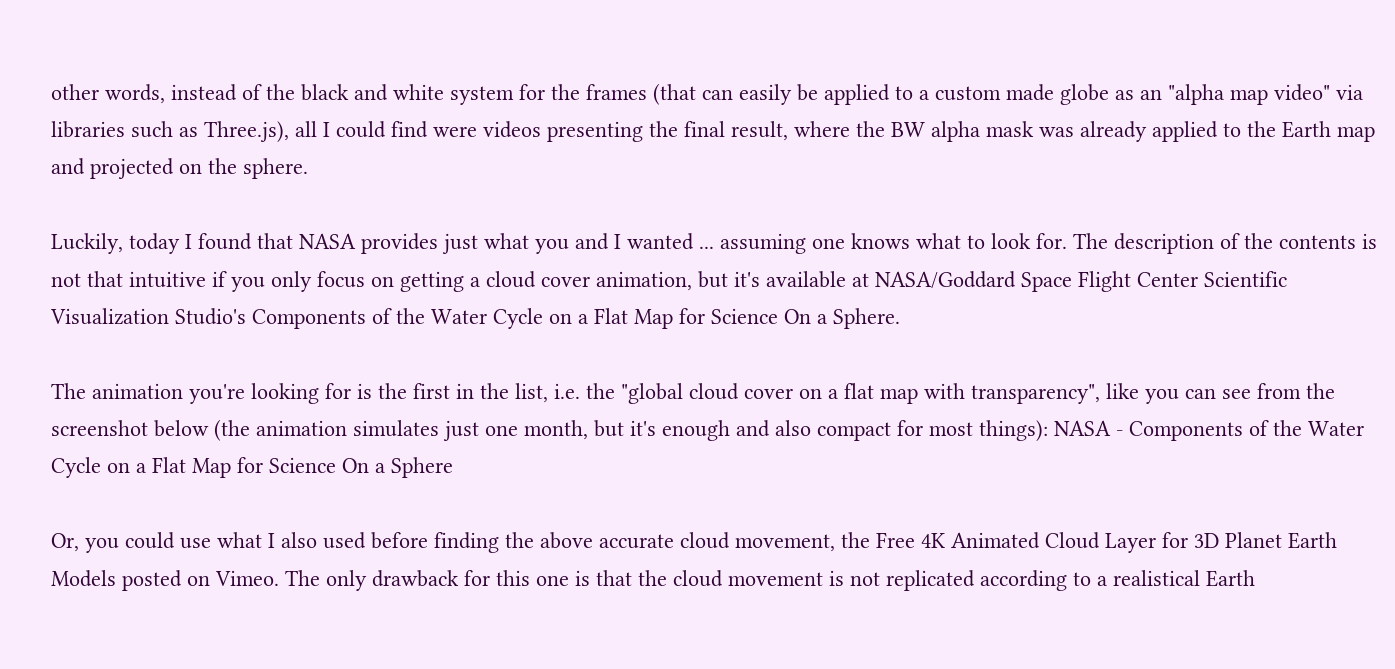other words, instead of the black and white system for the frames (that can easily be applied to a custom made globe as an "alpha map video" via libraries such as Three.js), all I could find were videos presenting the final result, where the BW alpha mask was already applied to the Earth map and projected on the sphere.

Luckily, today I found that NASA provides just what you and I wanted ... assuming one knows what to look for. The description of the contents is not that intuitive if you only focus on getting a cloud cover animation, but it's available at NASA/Goddard Space Flight Center Scientific Visualization Studio's Components of the Water Cycle on a Flat Map for Science On a Sphere.

The animation you're looking for is the first in the list, i.e. the "global cloud cover on a flat map with transparency", like you can see from the screenshot below (the animation simulates just one month, but it's enough and also compact for most things): NASA - Components of the Water Cycle on a Flat Map for Science On a Sphere

Or, you could use what I also used before finding the above accurate cloud movement, the Free 4K Animated Cloud Layer for 3D Planet Earth Models posted on Vimeo. The only drawback for this one is that the cloud movement is not replicated according to a realistical Earth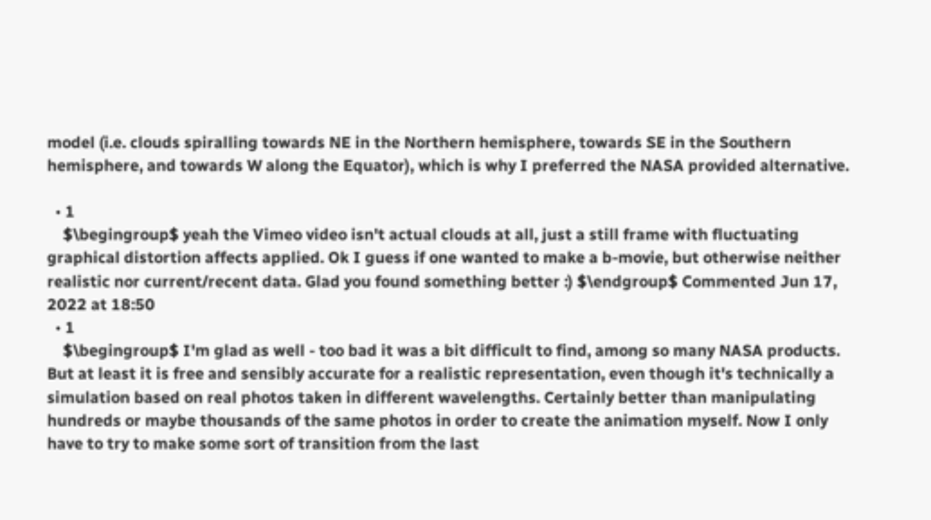model (i.e. clouds spiralling towards NE in the Northern hemisphere, towards SE in the Southern hemisphere, and towards W along the Equator), which is why I preferred the NASA provided alternative.

  • 1
    $\begingroup$ yeah the Vimeo video isn't actual clouds at all, just a still frame with fluctuating graphical distortion affects applied. Ok I guess if one wanted to make a b-movie, but otherwise neither realistic nor current/recent data. Glad you found something better :) $\endgroup$ Commented Jun 17, 2022 at 18:50
  • 1
    $\begingroup$ I'm glad as well - too bad it was a bit difficult to find, among so many NASA products. But at least it is free and sensibly accurate for a realistic representation, even though it's technically a simulation based on real photos taken in different wavelengths. Certainly better than manipulating hundreds or maybe thousands of the same photos in order to create the animation myself. Now I only have to try to make some sort of transition from the last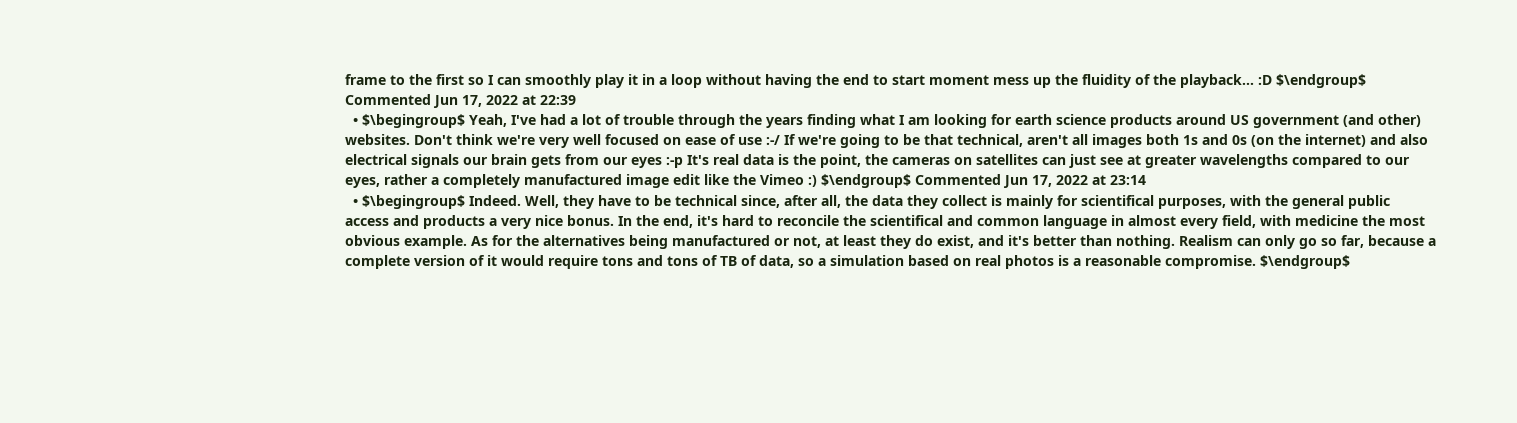frame to the first so I can smoothly play it in a loop without having the end to start moment mess up the fluidity of the playback... :D $\endgroup$ Commented Jun 17, 2022 at 22:39
  • $\begingroup$ Yeah, I've had a lot of trouble through the years finding what I am looking for earth science products around US government (and other) websites. Don't think we're very well focused on ease of use :-/ If we're going to be that technical, aren't all images both 1s and 0s (on the internet) and also electrical signals our brain gets from our eyes :-p It's real data is the point, the cameras on satellites can just see at greater wavelengths compared to our eyes, rather a completely manufactured image edit like the Vimeo :) $\endgroup$ Commented Jun 17, 2022 at 23:14
  • $\begingroup$ Indeed. Well, they have to be technical since, after all, the data they collect is mainly for scientifical purposes, with the general public access and products a very nice bonus. In the end, it's hard to reconcile the scientifical and common language in almost every field, with medicine the most obvious example. As for the alternatives being manufactured or not, at least they do exist, and it's better than nothing. Realism can only go so far, because a complete version of it would require tons and tons of TB of data, so a simulation based on real photos is a reasonable compromise. $\endgroup$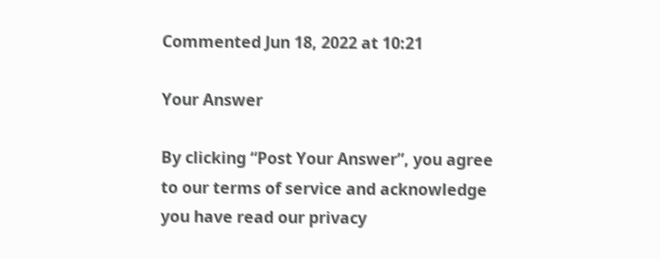Commented Jun 18, 2022 at 10:21

Your Answer

By clicking “Post Your Answer”, you agree to our terms of service and acknowledge you have read our privacy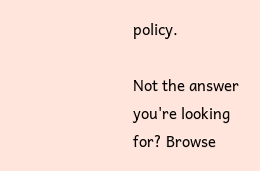policy.

Not the answer you're looking for? Browse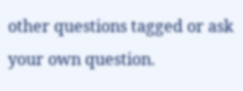other questions tagged or ask your own question.